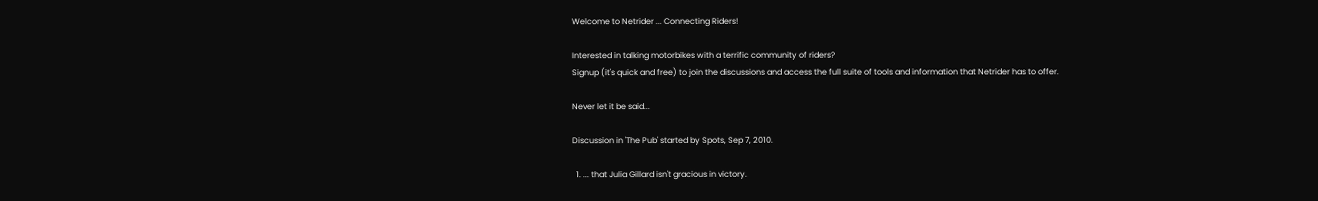Welcome to Netrider ... Connecting Riders!

Interested in talking motorbikes with a terrific community of riders?
Signup (it's quick and free) to join the discussions and access the full suite of tools and information that Netrider has to offer.

Never let it be said...

Discussion in 'The Pub' started by Spots, Sep 7, 2010.

  1. ... that Julia Gillard isn't gracious in victory.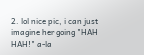2. lol nice pic, i can just imagine her going "HAH HAH!" a-la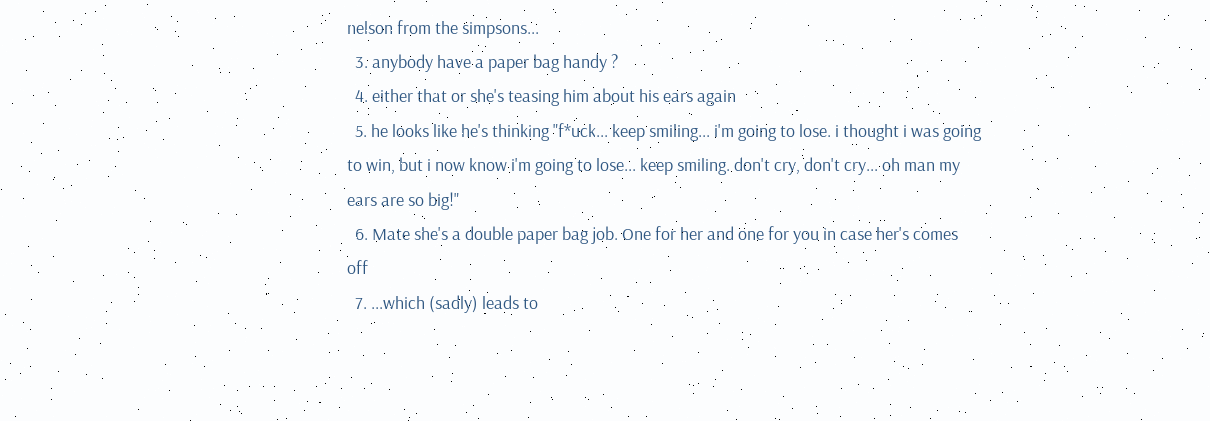nelson from the simpsons...
  3. anybody have a paper bag handy ?
  4. either that or she's teasing him about his ears again
  5. he looks like he's thinking "f*uck... keep smiling... i'm going to lose. i thought i was going to win, but i now know i'm going to lose... keep smiling. don't cry, don't cry... oh man my ears are so big!"
  6. Mate she's a double paper bag job. One for her and one for you in case her's comes off
  7. ...which (sadly) leads to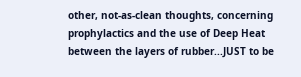other, not-as-clean thoughts, concerning prophylactics and the use of Deep Heat between the layers of rubber...JUST to be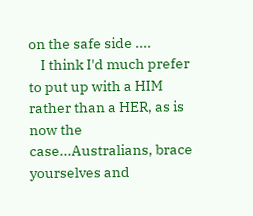on the safe side ....
    I think I'd much prefer to put up with a HIM rather than a HER, as is now the case...Australians, brace yourselves and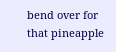bend over for that pineapple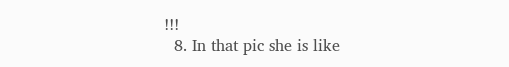!!!
  8. In that pic she is like